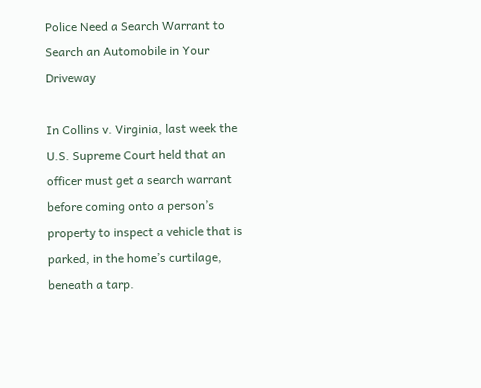Police Need a Search Warrant to Search an Automobile in Your Driveway

In Collins v. Virginia, last week the U.S. Supreme Court held that an officer must get a search warrant before coming onto a person’s property to inspect a vehicle that is parked, in the home’s curtilage, beneath a tarp.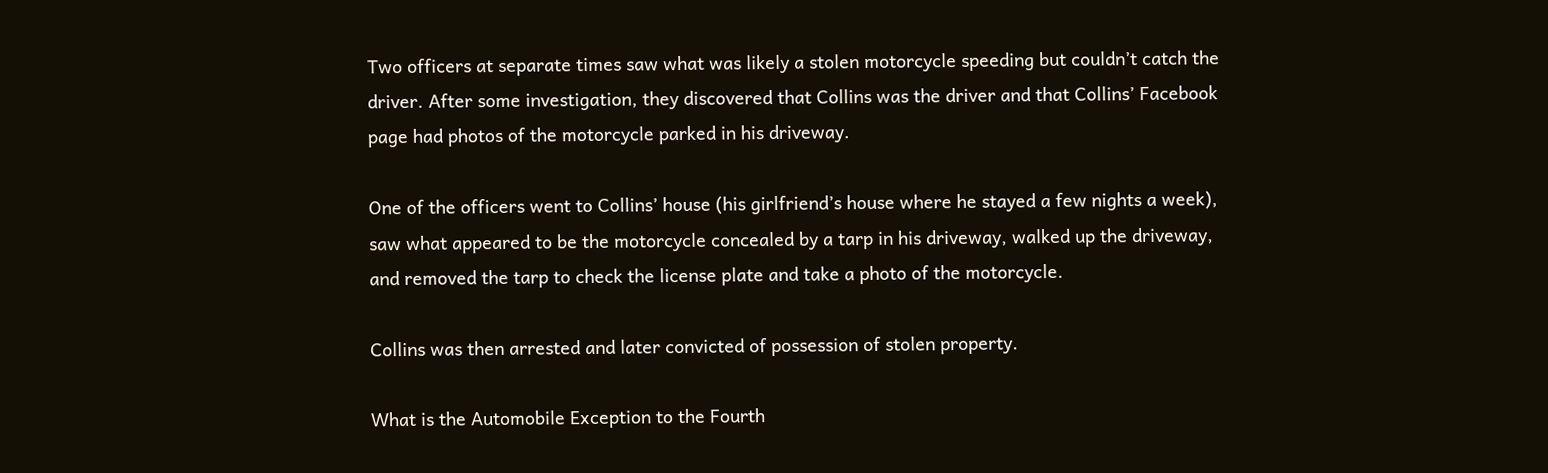Two officers at separate times saw what was likely a stolen motorcycle speeding but couldn’t catch the driver. After some investigation, they discovered that Collins was the driver and that Collins’ Facebook page had photos of the motorcycle parked in his driveway.

One of the officers went to Collins’ house (his girlfriend’s house where he stayed a few nights a week), saw what appeared to be the motorcycle concealed by a tarp in his driveway, walked up the driveway, and removed the tarp to check the license plate and take a photo of the motorcycle.

Collins was then arrested and later convicted of possession of stolen property.

What is the Automobile Exception to the Fourth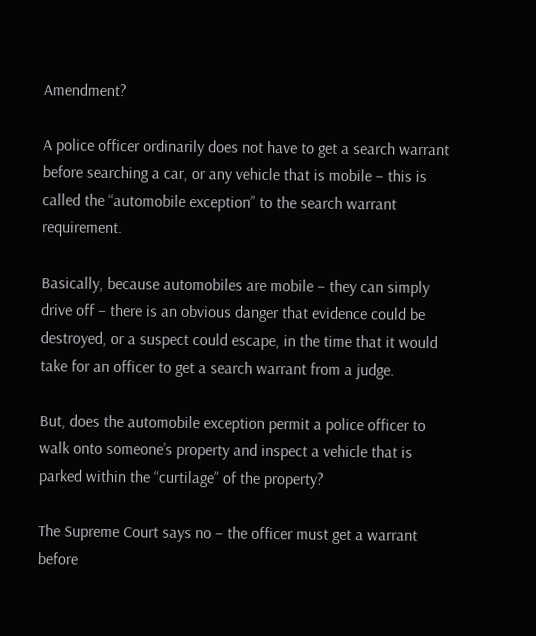Amendment?

A police officer ordinarily does not have to get a search warrant before searching a car, or any vehicle that is mobile – this is called the “automobile exception” to the search warrant requirement.

Basically, because automobiles are mobile – they can simply drive off – there is an obvious danger that evidence could be destroyed, or a suspect could escape, in the time that it would take for an officer to get a search warrant from a judge.

But, does the automobile exception permit a police officer to walk onto someone’s property and inspect a vehicle that is parked within the “curtilage” of the property?

The Supreme Court says no – the officer must get a warrant before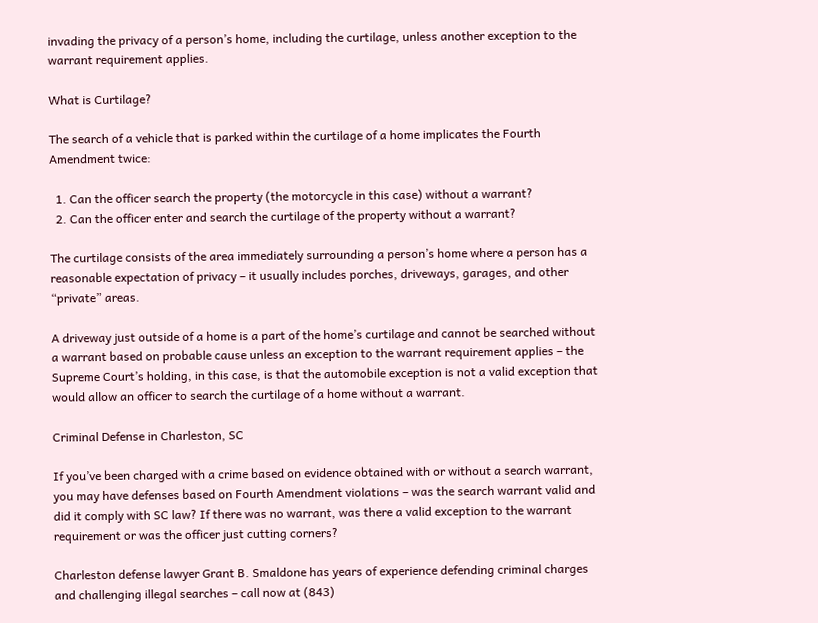invading the privacy of a person’s home, including the curtilage, unless another exception to the warrant requirement applies.

What is Curtilage?

The search of a vehicle that is parked within the curtilage of a home implicates the Fourth Amendment twice:

  1. Can the officer search the property (the motorcycle in this case) without a warrant?
  2. Can the officer enter and search the curtilage of the property without a warrant?

The curtilage consists of the area immediately surrounding a person’s home where a person has a reasonable expectation of privacy – it usually includes porches, driveways, garages, and other “private” areas.

A driveway just outside of a home is a part of the home’s curtilage and cannot be searched without a warrant based on probable cause unless an exception to the warrant requirement applies – the Supreme Court’s holding, in this case, is that the automobile exception is not a valid exception that would allow an officer to search the curtilage of a home without a warrant.

Criminal Defense in Charleston, SC

If you’ve been charged with a crime based on evidence obtained with or without a search warrant, you may have defenses based on Fourth Amendment violations – was the search warrant valid and did it comply with SC law? If there was no warrant, was there a valid exception to the warrant requirement or was the officer just cutting corners?

Charleston defense lawyer Grant B. Smaldone has years of experience defending criminal charges and challenging illegal searches – call now at (843)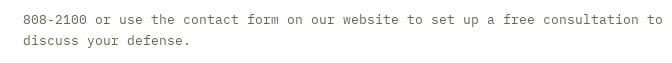808-2100 or use the contact form on our website to set up a free consultation to discuss your defense.